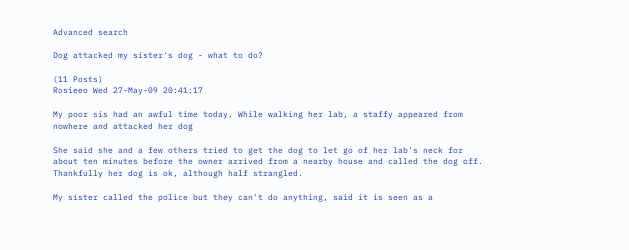Advanced search

Dog attacked my sister's dog - what to do?

(11 Posts)
Rosieeo Wed 27-May-09 20:41:17

My poor sis had an awful time today. While walking her lab, a staffy appeared from nowhere and attacked her dog

She said she and a few others tried to get the dog to let go of her lab's neck for about ten minutes before the owner arrived from a nearby house and called the dog off. Thankfully her dog is ok, although half strangled.

My sister called the police but they can't do anything, said it is seen as a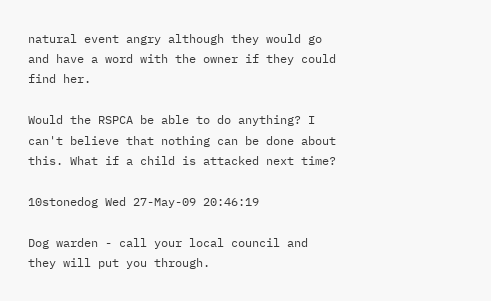natural event angry although they would go and have a word with the owner if they could find her.

Would the RSPCA be able to do anything? I can't believe that nothing can be done about this. What if a child is attacked next time?

10stonedog Wed 27-May-09 20:46:19

Dog warden - call your local council and they will put you through.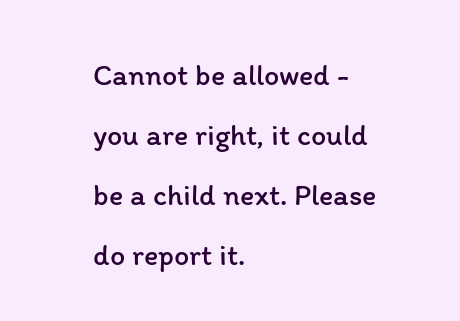Cannot be allowed - you are right, it could be a child next. Please do report it.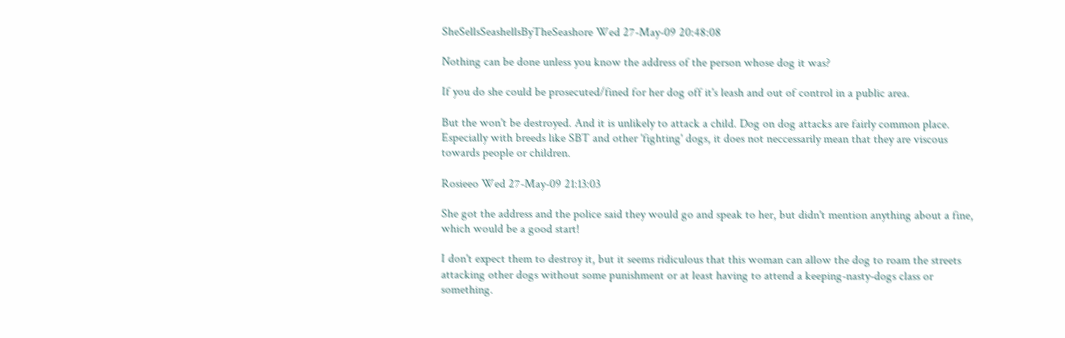SheSellsSeashellsByTheSeashore Wed 27-May-09 20:48:08

Nothing can be done unless you know the address of the person whose dog it was?

If you do she could be prosecuted/fined for her dog off it's leash and out of control in a public area.

But the won't be destroyed. And it is unlikely to attack a child. Dog on dog attacks are fairly common place. Especially with breeds like SBT and other 'fighting' dogs, it does not neccessarily mean that they are viscous towards people or children.

Rosieeo Wed 27-May-09 21:13:03

She got the address and the police said they would go and speak to her, but didn't mention anything about a fine, which would be a good start!

I don't expect them to destroy it, but it seems ridiculous that this woman can allow the dog to roam the streets attacking other dogs without some punishment or at least having to attend a keeping-nasty-dogs class or something.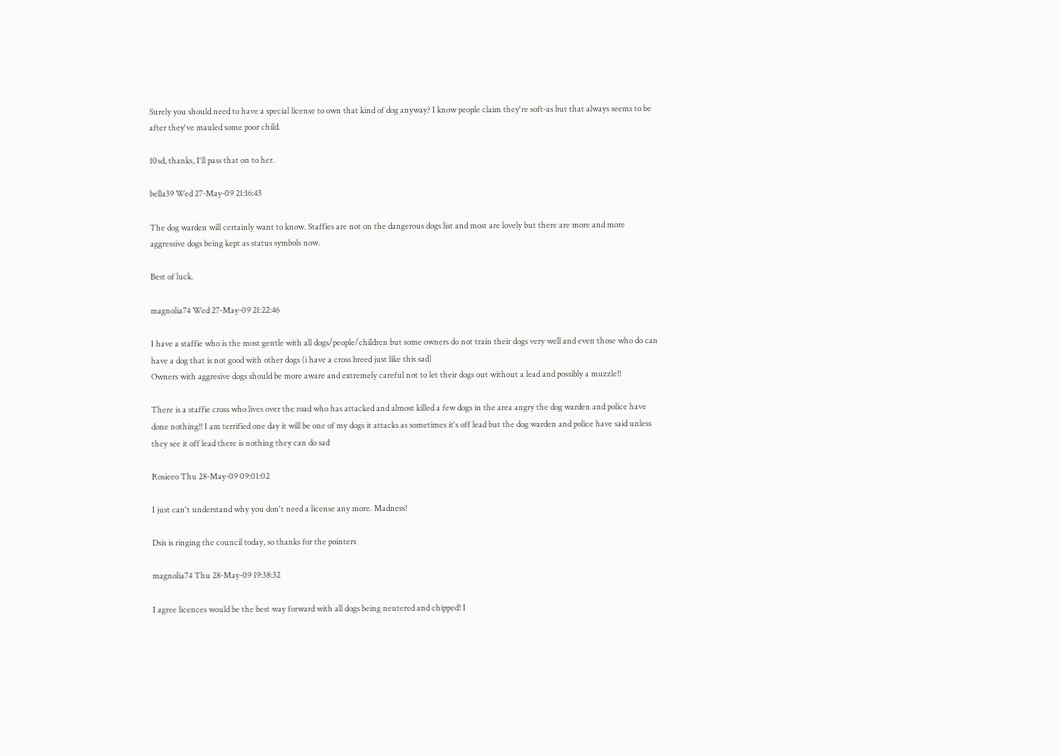Surely you should need to have a special license to own that kind of dog anyway? I know people claim they're soft-as but that always seems to be after they've mauled some poor child.

10sd, thanks, I'll pass that on to her.

bella39 Wed 27-May-09 21:16:43

The dog warden will certainly want to know. Staffies are not on the dangerous dogs list and most are lovely but there are more and more aggressive dogs being kept as status symbols now.

Best of luck.

magnolia74 Wed 27-May-09 21:22:46

I have a staffie who is the most gentle with all dogs/people/children but some owners do not train their dogs very well and even those who do can have a dog that is not good with other dogs (i have a cross breed just like this sad)
Owners with aggresive dogs should be more aware and extremely careful not to let their dogs out without a lead and possibly a muzzle!!

There is a staffie cross who lives over the road who has attacked and almost killed a few dogs in the area angry the dog warden and police have done nothing!! I am terrified one day it will be one of my dogs it attacks as sometimes it's off lead but the dog warden and police have said unless they see it off lead there is nothing they can do sad

Rosieeo Thu 28-May-09 09:01:02

I just can't understand why you don't need a license any more. Madness!

Dsis is ringing the council today, so thanks for the pointers

magnolia74 Thu 28-May-09 19:38:32

I agree licences would be the best way forward with all dogs being neutered and chipped! I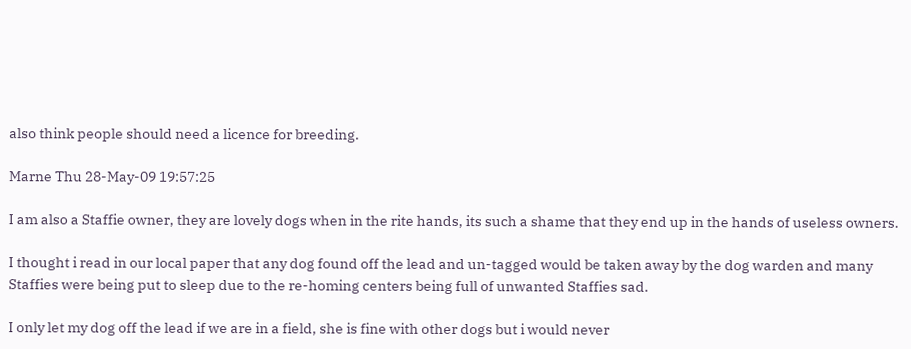also think people should need a licence for breeding.

Marne Thu 28-May-09 19:57:25

I am also a Staffie owner, they are lovely dogs when in the rite hands, its such a shame that they end up in the hands of useless owners.

I thought i read in our local paper that any dog found off the lead and un-tagged would be taken away by the dog warden and many Staffies were being put to sleep due to the re-homing centers being full of unwanted Staffies sad.

I only let my dog off the lead if we are in a field, she is fine with other dogs but i would never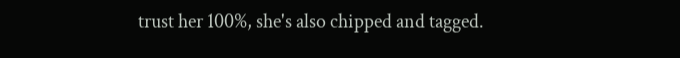trust her 100%, she's also chipped and tagged.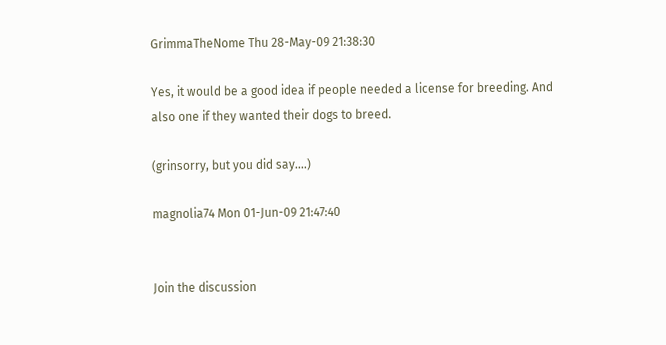GrimmaTheNome Thu 28-May-09 21:38:30

Yes, it would be a good idea if people needed a license for breeding. And also one if they wanted their dogs to breed.

(grinsorry, but you did say....)

magnolia74 Mon 01-Jun-09 21:47:40


Join the discussion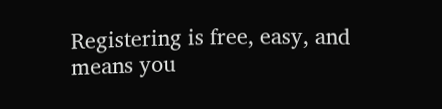Registering is free, easy, and means you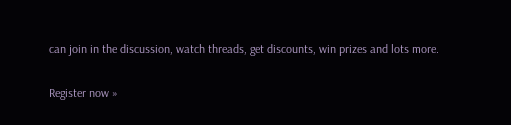can join in the discussion, watch threads, get discounts, win prizes and lots more.

Register now »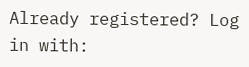Already registered? Log in with: